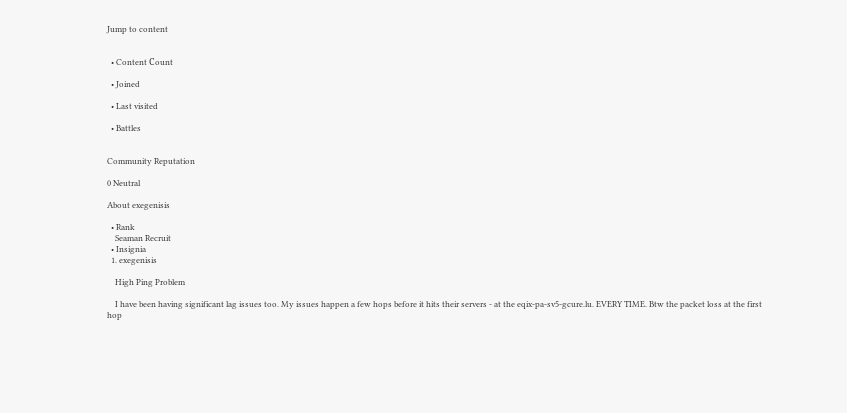Jump to content


  • Content Сount

  • Joined

  • Last visited

  • Battles


Community Reputation

0 Neutral

About exegenisis

  • Rank
    Seaman Recruit
  • Insignia
  1. exegenisis

    High Ping Problem

    I have been having significant lag issues too. My issues happen a few hops before it hits their servers - at the eqix-pa-sv5-gcure.lu. EVERY TIME. Btw the packet loss at the first hop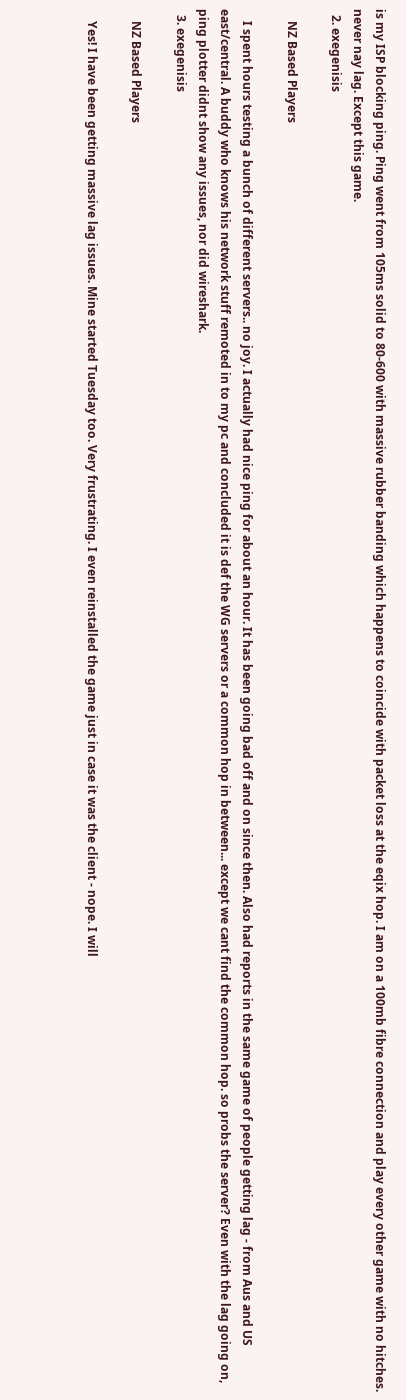is my ISP blocking ping. Ping went from 105ms solid to 80-600 with massive rubber banding which happens to coincide with packet loss at the eqix hop. I am on a 100mb fibre connection and play every other game with no hitches. never nay lag. Except this game.
  2. exegenisis

    NZ Based Players

    I spent hours testing a bunch of different servers.. no joy. I actually had nice ping for about an hour. It has been going bad off and on since then. Also had reports in the same game of people getting lag - from Aus and US east/central. A buddy who knows his network stuff remoted in to my pc and concluded it is def the WG servers or a common hop in between... except we cant find the common hop. so probs the server? Even with the lag going on, ping plotter didnt show any issues, nor did wireshark.
  3. exegenisis

    NZ Based Players

    Yes! I have been getting massive lag issues. Mine started Tuesday too. Very frustrating. I even reinstalled the game just in case it was the client - nope. I will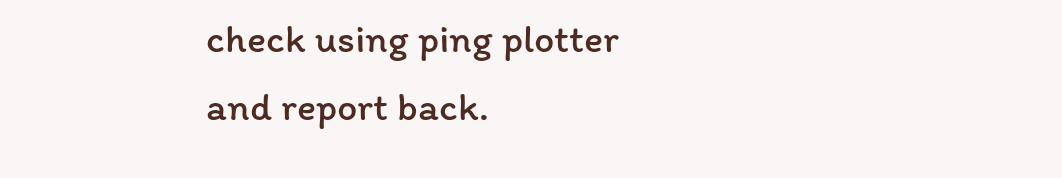check using ping plotter and report back.